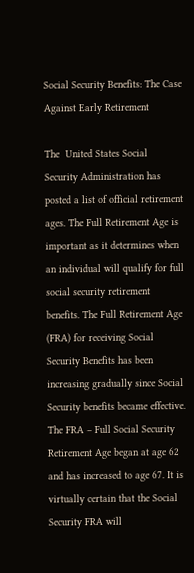Social Security Benefits: The Case Against Early Retirement

The  United States Social Security Administration has posted a list of official retirement ages. The Full Retirement Age is important as it determines when an individual will qualify for full social security retirement benefits. The Full Retirement Age (FRA) for receiving Social Security Benefits has been increasing gradually since Social Security benefits became effective. The FRA – Full Social Security Retirement Age began at age 62 and has increased to age 67. It is virtually certain that the Social Security FRA will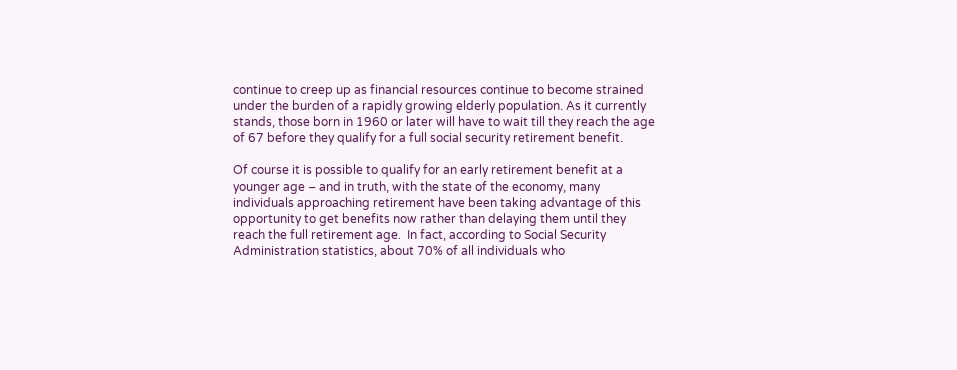continue to creep up as financial resources continue to become strained under the burden of a rapidly growing elderly population. As it currently stands, those born in 1960 or later will have to wait till they reach the age of 67 before they qualify for a full social security retirement benefit.

Of course it is possible to qualify for an early retirement benefit at a younger age – and in truth, with the state of the economy, many individuals approaching retirement have been taking advantage of this opportunity to get benefits now rather than delaying them until they reach the full retirement age.  In fact, according to Social Security Administration statistics, about 70% of all individuals who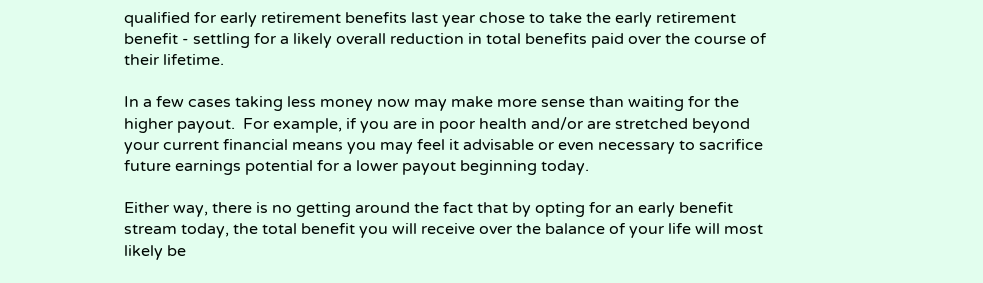qualified for early retirement benefits last year chose to take the early retirement benefit - settling for a likely overall reduction in total benefits paid over the course of their lifetime.

In a few cases taking less money now may make more sense than waiting for the higher payout.  For example, if you are in poor health and/or are stretched beyond your current financial means you may feel it advisable or even necessary to sacrifice future earnings potential for a lower payout beginning today.

Either way, there is no getting around the fact that by opting for an early benefit stream today, the total benefit you will receive over the balance of your life will most likely be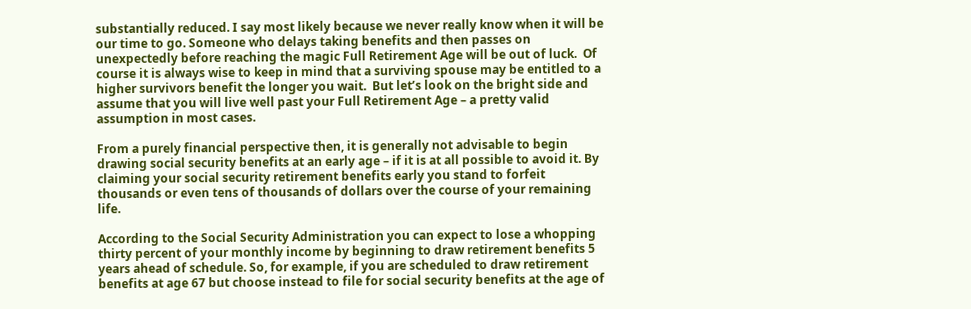substantially reduced. I say most likely because we never really know when it will be our time to go. Someone who delays taking benefits and then passes on unexpectedly before reaching the magic Full Retirement Age will be out of luck.  Of course it is always wise to keep in mind that a surviving spouse may be entitled to a higher survivors benefit the longer you wait.  But let’s look on the bright side and assume that you will live well past your Full Retirement Age – a pretty valid assumption in most cases.

From a purely financial perspective then, it is generally not advisable to begin drawing social security benefits at an early age – if it is at all possible to avoid it. By claiming your social security retirement benefits early you stand to forfeit thousands or even tens of thousands of dollars over the course of your remaining life.

According to the Social Security Administration you can expect to lose a whopping thirty percent of your monthly income by beginning to draw retirement benefits 5 years ahead of schedule. So, for example, if you are scheduled to draw retirement benefits at age 67 but choose instead to file for social security benefits at the age of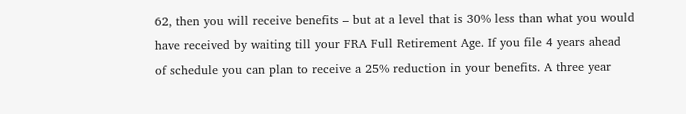62, then you will receive benefits – but at a level that is 30% less than what you would have received by waiting till your FRA Full Retirement Age. If you file 4 years ahead of schedule you can plan to receive a 25% reduction in your benefits. A three year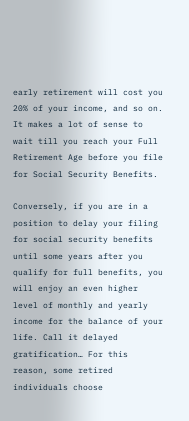early retirement will cost you 20% of your income, and so on. It makes a lot of sense to wait till you reach your Full Retirement Age before you file for Social Security Benefits.

Conversely, if you are in a position to delay your filing for social security benefits until some years after you qualify for full benefits, you will enjoy an even higher level of monthly and yearly income for the balance of your life. Call it delayed gratification… For this reason, some retired individuals choose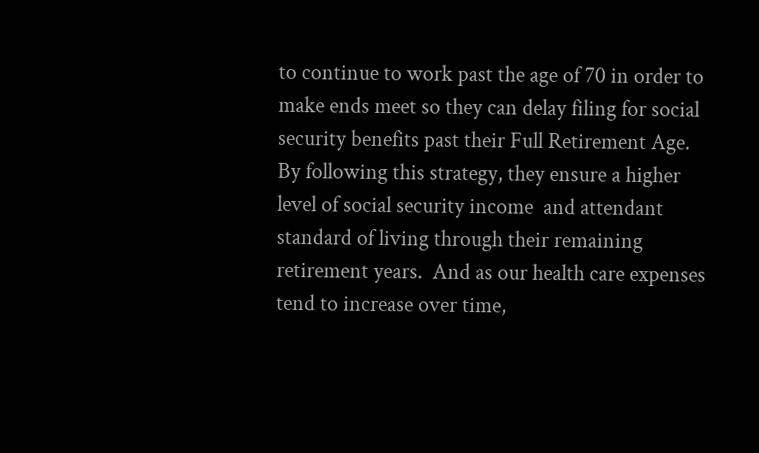to continue to work past the age of 70 in order to make ends meet so they can delay filing for social security benefits past their Full Retirement Age.  By following this strategy, they ensure a higher level of social security income  and attendant standard of living through their remaining retirement years.  And as our health care expenses tend to increase over time,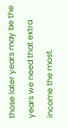those later years may be the years we need that extra income the most.